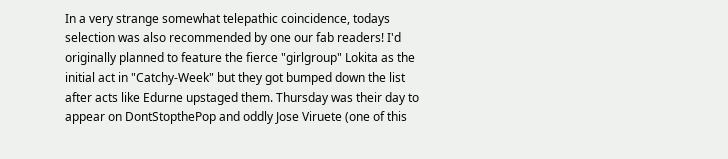In a very strange somewhat telepathic coincidence, todays selection was also recommended by one our fab readers! I'd originally planned to feature the fierce "girlgroup" Lokita as the initial act in "Catchy-Week" but they got bumped down the list after acts like Edurne upstaged them. Thursday was their day to appear on DontStopthePop and oddly Jose Viruete (one of this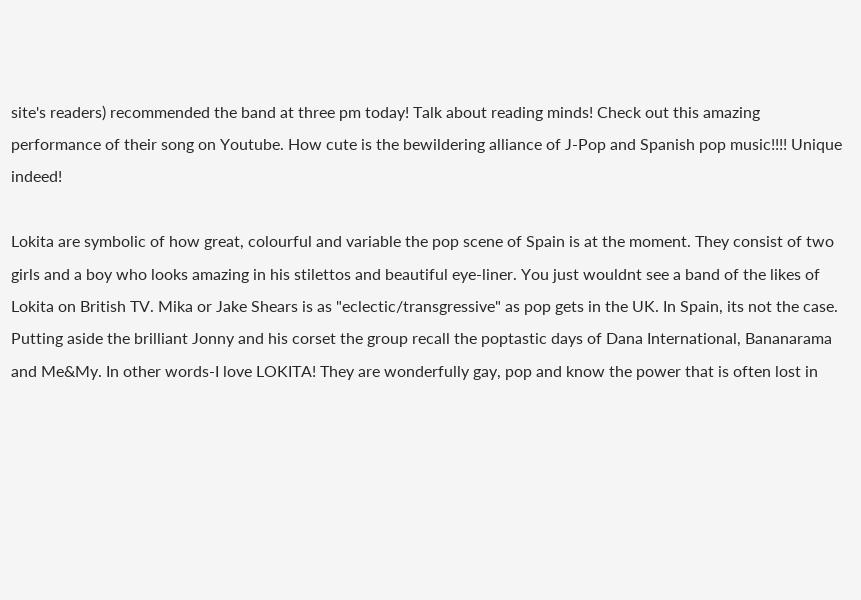site's readers) recommended the band at three pm today! Talk about reading minds! Check out this amazing performance of their song on Youtube. How cute is the bewildering alliance of J-Pop and Spanish pop music!!!! Unique indeed!

Lokita are symbolic of how great, colourful and variable the pop scene of Spain is at the moment. They consist of two girls and a boy who looks amazing in his stilettos and beautiful eye-liner. You just wouldnt see a band of the likes of Lokita on British TV. Mika or Jake Shears is as "eclectic/transgressive" as pop gets in the UK. In Spain, its not the case. Putting aside the brilliant Jonny and his corset the group recall the poptastic days of Dana International, Bananarama and Me&My. In other words-I love LOKITA! They are wonderfully gay, pop and know the power that is often lost in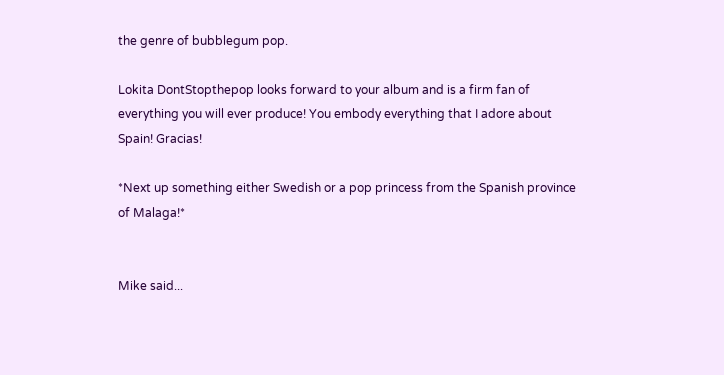the genre of bubblegum pop.

Lokita DontStopthepop looks forward to your album and is a firm fan of everything you will ever produce! You embody everything that I adore about Spain! Gracias!

*Next up something either Swedish or a pop princess from the Spanish province of Malaga!*


Mike said...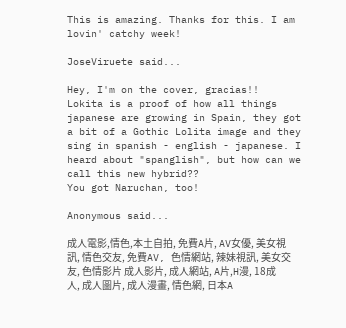This is amazing. Thanks for this. I am lovin' catchy week!

JoseViruete said...

Hey, I'm on the cover, gracias!!
Lokita is a proof of how all things japanese are growing in Spain, they got a bit of a Gothic Lolita image and they sing in spanish - english - japanese. I heard about "spanglish", but how can we call this new hybrid??
You got Naruchan, too!

Anonymous said...

成人電影,情色,本土自拍, 免費A片, AV女優, 美女視訊, 情色交友, 免費AV, 色情網站, 辣妹視訊, 美女交友, 色情影片 成人影片, 成人網站, A片,H漫, 18成人, 成人圖片, 成人漫畫, 情色網, 日本A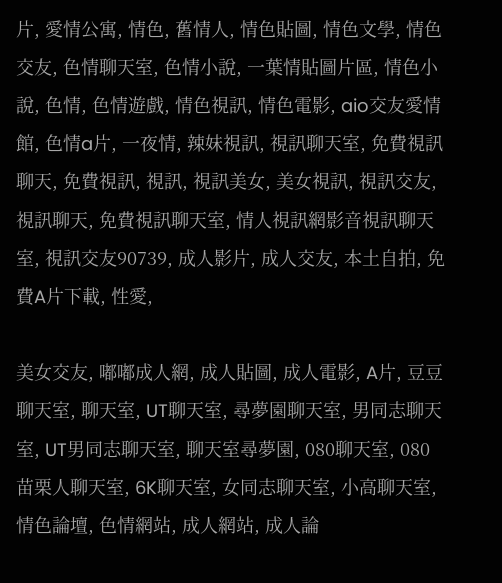片, 愛情公寓, 情色, 舊情人, 情色貼圖, 情色文學, 情色交友, 色情聊天室, 色情小說, 一葉情貼圖片區, 情色小說, 色情, 色情遊戲, 情色視訊, 情色電影, aio交友愛情館, 色情a片, 一夜情, 辣妹視訊, 視訊聊天室, 免費視訊聊天, 免費視訊, 視訊, 視訊美女, 美女視訊, 視訊交友, 視訊聊天, 免費視訊聊天室, 情人視訊網影音視訊聊天室, 視訊交友90739, 成人影片, 成人交友, 本土自拍, 免費A片下載, 性愛,

美女交友, 嘟嘟成人網, 成人貼圖, 成人電影, A片, 豆豆聊天室, 聊天室, UT聊天室, 尋夢園聊天室, 男同志聊天室, UT男同志聊天室, 聊天室尋夢園, 080聊天室, 080苗栗人聊天室, 6K聊天室, 女同志聊天室, 小高聊天室, 情色論壇, 色情網站, 成人網站, 成人論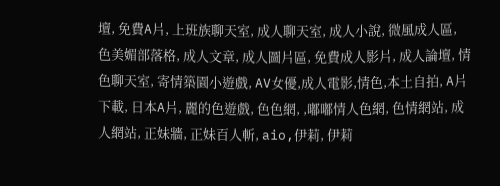壇, 免費A片, 上班族聊天室, 成人聊天室, 成人小說, 微風成人區, 色美媚部落格, 成人文章, 成人圖片區, 免費成人影片, 成人論壇, 情色聊天室, 寄情築園小遊戲, AV女優,成人電影,情色,本土自拍, A片下載, 日本A片, 麗的色遊戲, 色色網, ,嘟嘟情人色網, 色情網站, 成人網站, 正妹牆, 正妹百人斬, aio,伊莉, 伊莉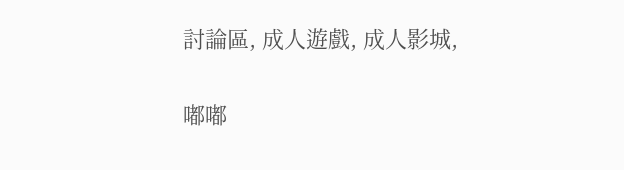討論區, 成人遊戲, 成人影城,

嘟嘟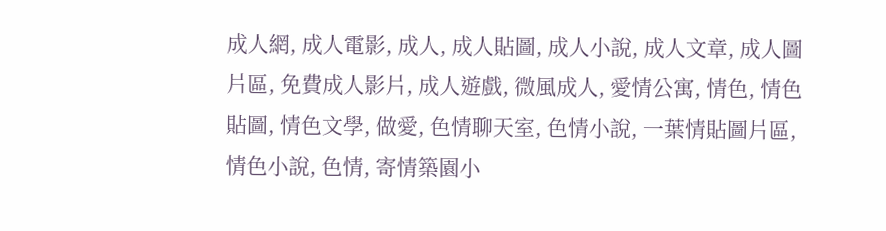成人網, 成人電影, 成人, 成人貼圖, 成人小說, 成人文章, 成人圖片區, 免費成人影片, 成人遊戲, 微風成人, 愛情公寓, 情色, 情色貼圖, 情色文學, 做愛, 色情聊天室, 色情小說, 一葉情貼圖片區, 情色小說, 色情, 寄情築園小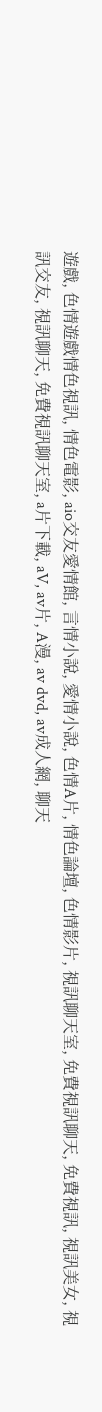遊戲, 色情遊戲情色視訊, 情色電影, aio交友愛情館, 言情小說, 愛情小說, 色情A片, 情色論壇, 色情影片, 視訊聊天室, 免費視訊聊天, 免費視訊, 視訊美女, 視訊交友, 視訊聊天, 免費視訊聊天室, a片下載, aV, av片, A漫, av dvd, av成人網, 聊天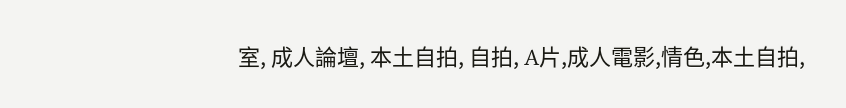室, 成人論壇, 本土自拍, 自拍, A片,成人電影,情色,本土自拍,